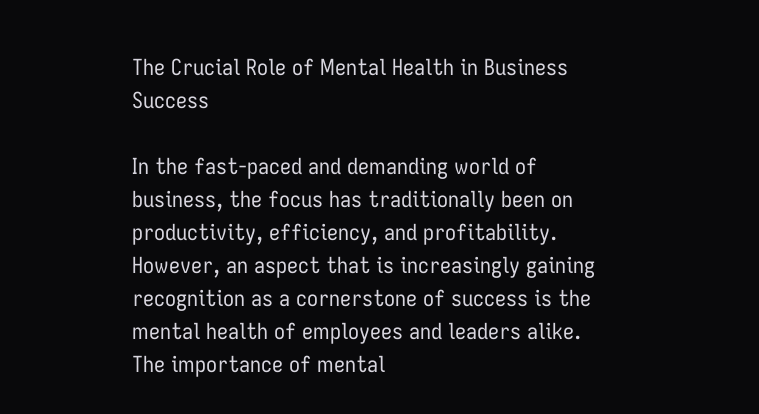The Crucial Role of Mental Health in Business Success

In the fast-paced and demanding world of business, the focus has traditionally been on productivity, efficiency, and profitability. However, an aspect that is increasingly gaining recognition as a cornerstone of success is the mental health of employees and leaders alike. The importance of mental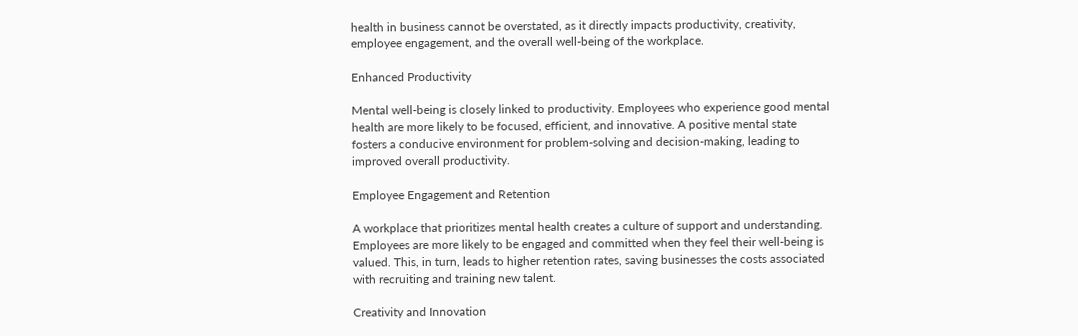health in business cannot be overstated, as it directly impacts productivity, creativity, employee engagement, and the overall well-being of the workplace.

Enhanced Productivity

Mental well-being is closely linked to productivity. Employees who experience good mental health are more likely to be focused, efficient, and innovative. A positive mental state fosters a conducive environment for problem-solving and decision-making, leading to improved overall productivity.

Employee Engagement and Retention

A workplace that prioritizes mental health creates a culture of support and understanding. Employees are more likely to be engaged and committed when they feel their well-being is valued. This, in turn, leads to higher retention rates, saving businesses the costs associated with recruiting and training new talent.

Creativity and Innovation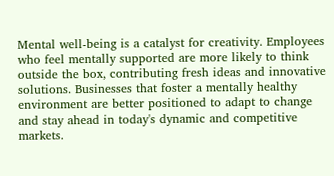Mental well-being is a catalyst for creativity. Employees who feel mentally supported are more likely to think outside the box, contributing fresh ideas and innovative solutions. Businesses that foster a mentally healthy environment are better positioned to adapt to change and stay ahead in today's dynamic and competitive markets.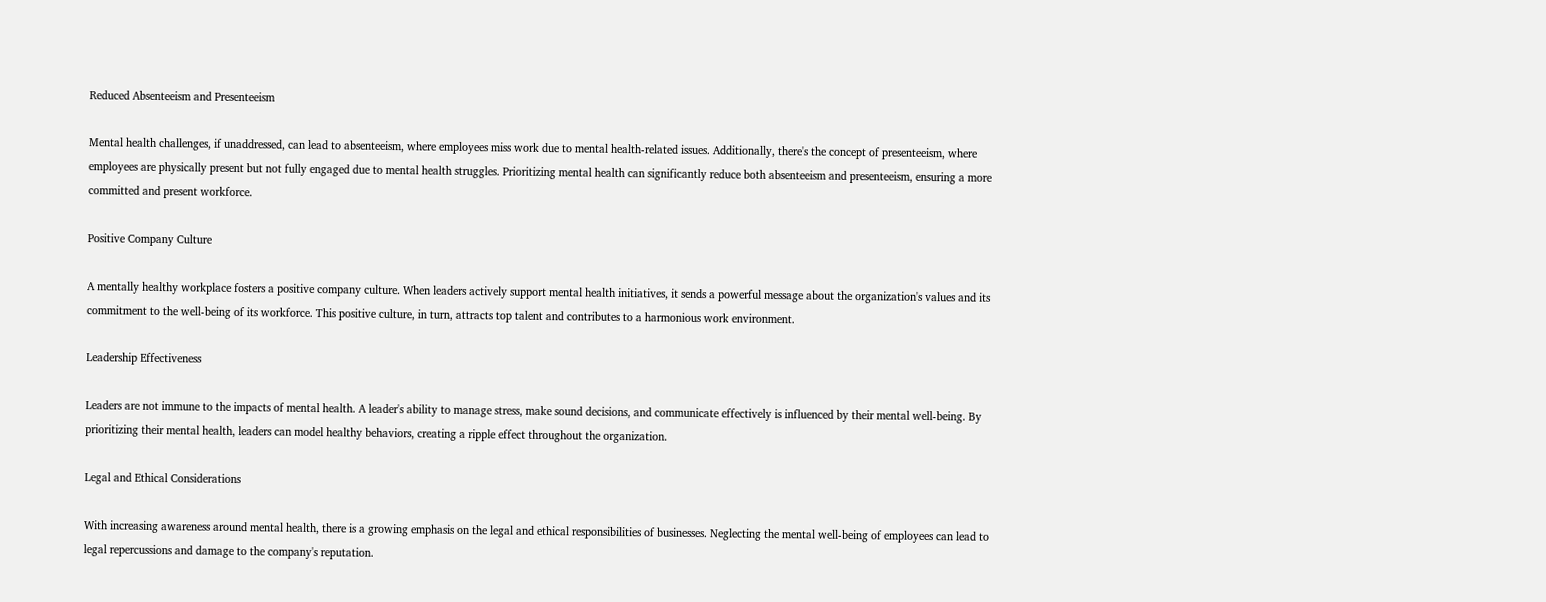Reduced Absenteeism and Presenteeism

Mental health challenges, if unaddressed, can lead to absenteeism, where employees miss work due to mental health-related issues. Additionally, there's the concept of presenteeism, where employees are physically present but not fully engaged due to mental health struggles. Prioritizing mental health can significantly reduce both absenteeism and presenteeism, ensuring a more committed and present workforce.

Positive Company Culture

A mentally healthy workplace fosters a positive company culture. When leaders actively support mental health initiatives, it sends a powerful message about the organization's values and its commitment to the well-being of its workforce. This positive culture, in turn, attracts top talent and contributes to a harmonious work environment.

Leadership Effectiveness

Leaders are not immune to the impacts of mental health. A leader's ability to manage stress, make sound decisions, and communicate effectively is influenced by their mental well-being. By prioritizing their mental health, leaders can model healthy behaviors, creating a ripple effect throughout the organization.

Legal and Ethical Considerations

With increasing awareness around mental health, there is a growing emphasis on the legal and ethical responsibilities of businesses. Neglecting the mental well-being of employees can lead to legal repercussions and damage to the company's reputation.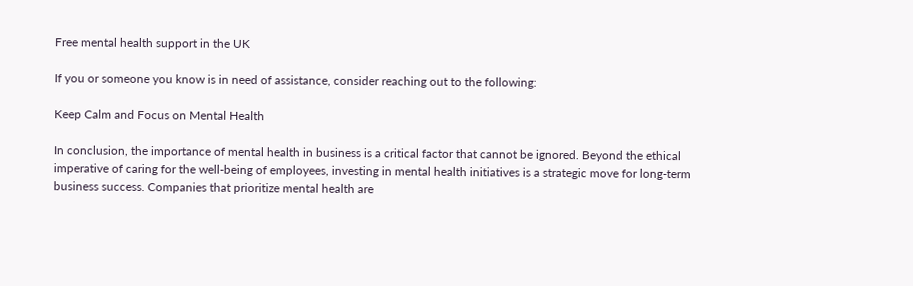Free mental health support in the UK

If you or someone you know is in need of assistance, consider reaching out to the following:

Keep Calm and Focus on Mental Health

In conclusion, the importance of mental health in business is a critical factor that cannot be ignored. Beyond the ethical imperative of caring for the well-being of employees, investing in mental health initiatives is a strategic move for long-term business success. Companies that prioritize mental health are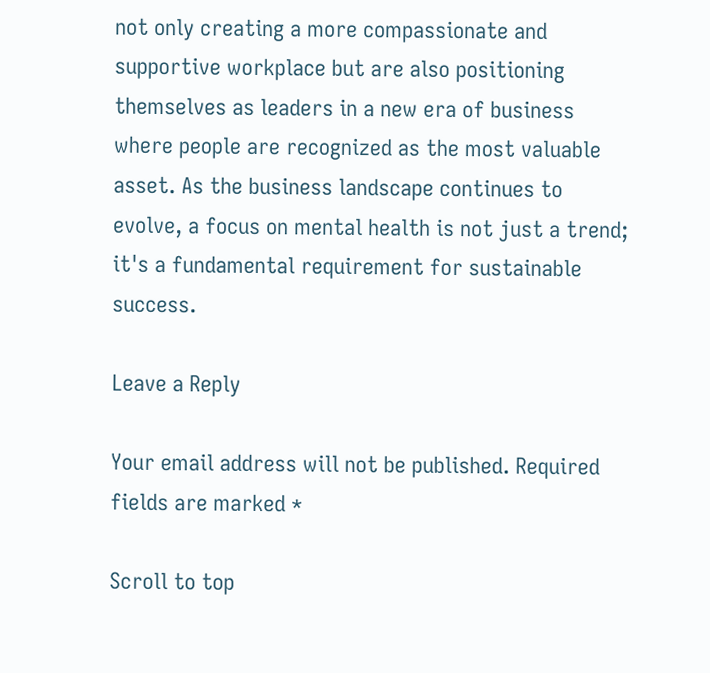not only creating a more compassionate and supportive workplace but are also positioning themselves as leaders in a new era of business where people are recognized as the most valuable asset. As the business landscape continues to evolve, a focus on mental health is not just a trend; it's a fundamental requirement for sustainable success.

Leave a Reply

Your email address will not be published. Required fields are marked *

Scroll to top